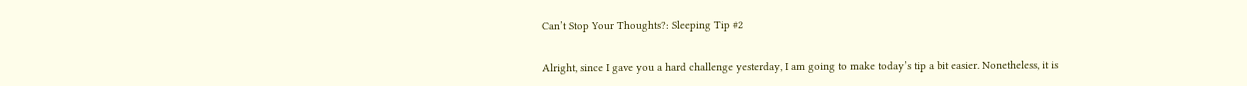Can’t Stop Your Thoughts?: Sleeping Tip #2


Alright, since I gave you a hard challenge yesterday, I am going to make today’s tip a bit easier. Nonetheless, it is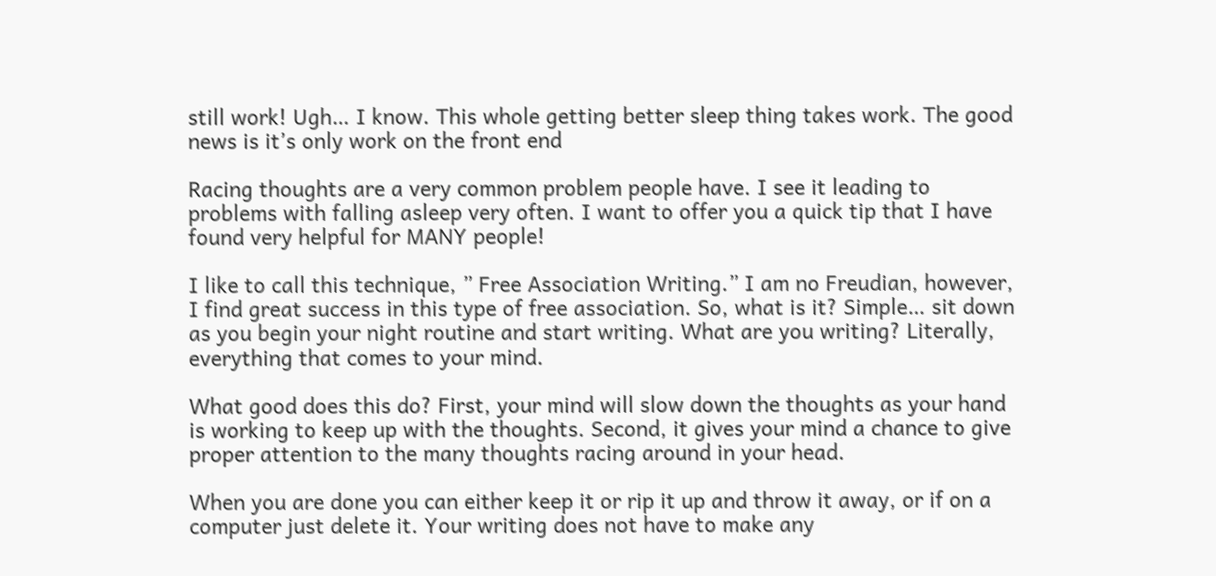still work! Ugh… I know. This whole getting better sleep thing takes work. The good news is it’s only work on the front end

Racing thoughts are a very common problem people have. I see it leading to problems with falling asleep very often. I want to offer you a quick tip that I have found very helpful for MANY people!

I like to call this technique, ” Free Association Writing.” I am no Freudian, however, I find great success in this type of free association. So, what is it? Simple… sit down as you begin your night routine and start writing. What are you writing? Literally, everything that comes to your mind.

What good does this do? First, your mind will slow down the thoughts as your hand is working to keep up with the thoughts. Second, it gives your mind a chance to give proper attention to the many thoughts racing around in your head.

When you are done you can either keep it or rip it up and throw it away, or if on a computer just delete it. Your writing does not have to make any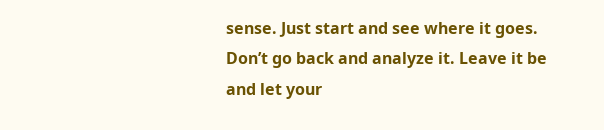sense. Just start and see where it goes. Don’t go back and analyze it. Leave it be and let your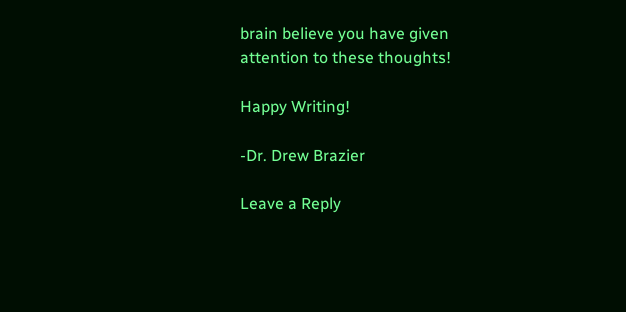brain believe you have given attention to these thoughts!

Happy Writing!

-Dr. Drew Brazier

Leave a Reply